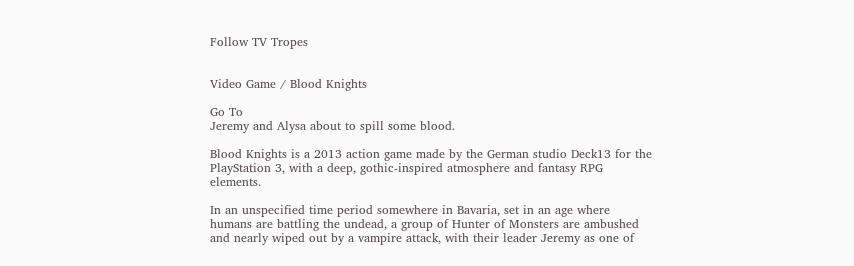Follow TV Tropes


Video Game / Blood Knights

Go To
Jeremy and Alysa about to spill some blood.

Blood Knights is a 2013 action game made by the German studio Deck13 for the PlayStation 3, with a deep, gothic-inspired atmosphere and fantasy RPG elements.

In an unspecified time period somewhere in Bavaria, set in an age where humans are battling the undead, a group of Hunter of Monsters are ambushed and nearly wiped out by a vampire attack, with their leader Jeremy as one of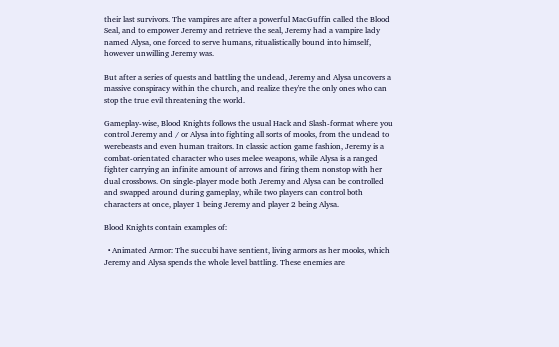their last survivors. The vampires are after a powerful MacGuffin called the Blood Seal, and to empower Jeremy and retrieve the seal, Jeremy had a vampire lady named Alysa, one forced to serve humans, ritualistically bound into himself, however unwilling Jeremy was.

But after a series of quests and battling the undead, Jeremy and Alysa uncovers a massive conspiracy within the church, and realize they're the only ones who can stop the true evil threatening the world.

Gameplay-wise, Blood Knights follows the usual Hack and Slash-format where you control Jeremy and / or Alysa into fighting all sorts of mooks, from the undead to werebeasts and even human traitors. In classic action game fashion, Jeremy is a combat-orientated character who uses melee weapons, while Alysa is a ranged fighter carrying an infinite amount of arrows and firing them nonstop with her dual crossbows. On single-player mode both Jeremy and Alysa can be controlled and swapped around during gameplay, while two players can control both characters at once, player 1 being Jeremy and player 2 being Alysa.

Blood Knights contain examples of:

  • Animated Armor: The succubi have sentient, living armors as her mooks, which Jeremy and Alysa spends the whole level battling. These enemies are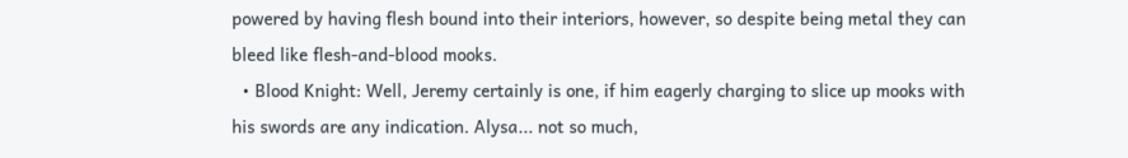powered by having flesh bound into their interiors, however, so despite being metal they can bleed like flesh-and-blood mooks.
  • Blood Knight: Well, Jeremy certainly is one, if him eagerly charging to slice up mooks with his swords are any indication. Alysa... not so much,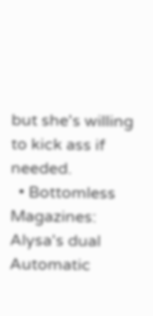but she's willing to kick ass if needed.
  • Bottomless Magazines: Alysa's dual Automatic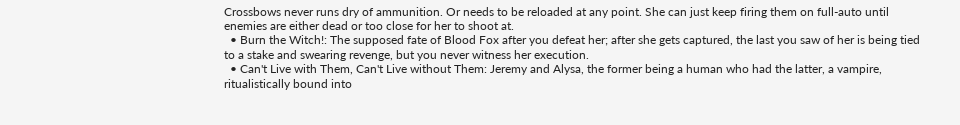Crossbows never runs dry of ammunition. Or needs to be reloaded at any point. She can just keep firing them on full-auto until enemies are either dead or too close for her to shoot at.
  • Burn the Witch!: The supposed fate of Blood Fox after you defeat her; after she gets captured, the last you saw of her is being tied to a stake and swearing revenge, but you never witness her execution.
  • Can't Live with Them, Can't Live without Them: Jeremy and Alysa, the former being a human who had the latter, a vampire, ritualistically bound into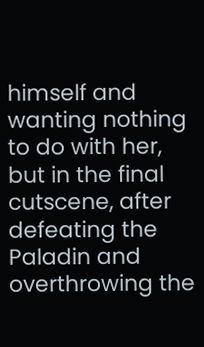himself and wanting nothing to do with her, but in the final cutscene, after defeating the Paladin and overthrowing the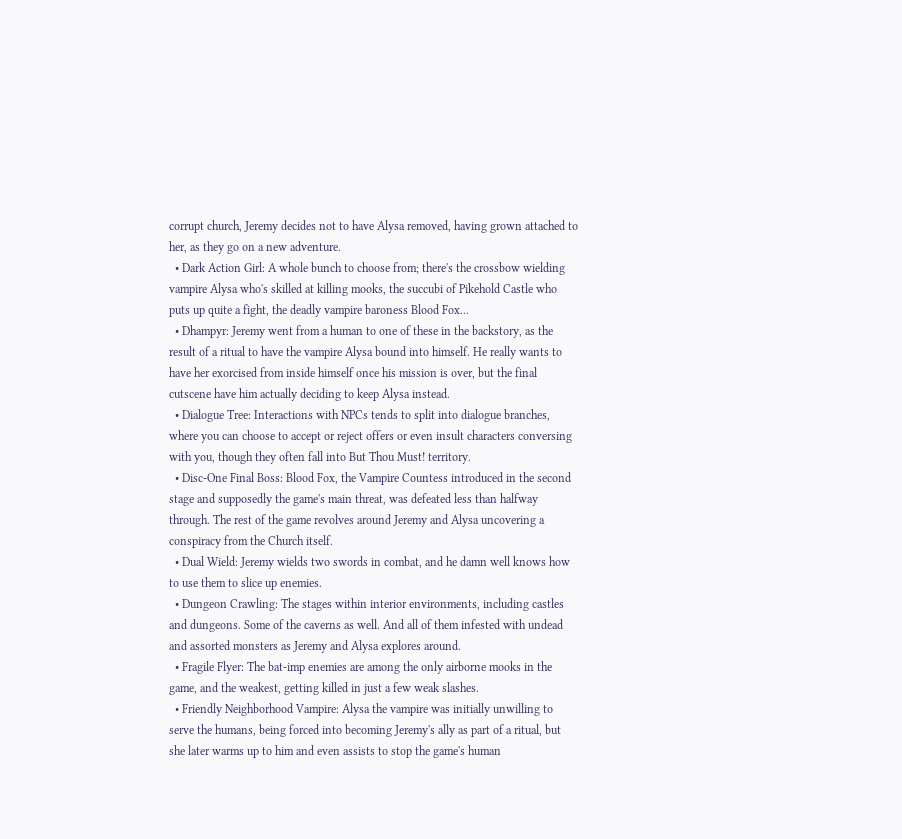corrupt church, Jeremy decides not to have Alysa removed, having grown attached to her, as they go on a new adventure.
  • Dark Action Girl: A whole bunch to choose from; there's the crossbow wielding vampire Alysa who's skilled at killing mooks, the succubi of Pikehold Castle who puts up quite a fight, the deadly vampire baroness Blood Fox...
  • Dhampyr: Jeremy went from a human to one of these in the backstory, as the result of a ritual to have the vampire Alysa bound into himself. He really wants to have her exorcised from inside himself once his mission is over, but the final cutscene have him actually deciding to keep Alysa instead.
  • Dialogue Tree: Interactions with NPCs tends to split into dialogue branches, where you can choose to accept or reject offers or even insult characters conversing with you, though they often fall into But Thou Must! territory.
  • Disc-One Final Boss: Blood Fox, the Vampire Countess introduced in the second stage and supposedly the game's main threat, was defeated less than halfway through. The rest of the game revolves around Jeremy and Alysa uncovering a conspiracy from the Church itself.
  • Dual Wield: Jeremy wields two swords in combat, and he damn well knows how to use them to slice up enemies.
  • Dungeon Crawling: The stages within interior environments, including castles and dungeons. Some of the caverns as well. And all of them infested with undead and assorted monsters as Jeremy and Alysa explores around.
  • Fragile Flyer: The bat-imp enemies are among the only airborne mooks in the game, and the weakest, getting killed in just a few weak slashes.
  • Friendly Neighborhood Vampire: Alysa the vampire was initially unwilling to serve the humans, being forced into becoming Jeremy's ally as part of a ritual, but she later warms up to him and even assists to stop the game's human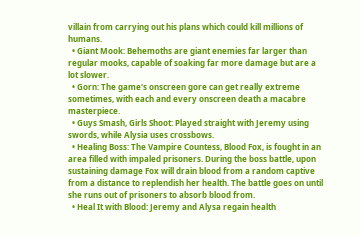villain from carrying out his plans which could kill millions of humans.
  • Giant Mook: Behemoths are giant enemies far larger than regular mooks, capable of soaking far more damage but are a lot slower.
  • Gorn: The game's onscreen gore can get really extreme sometimes, with each and every onscreen death a macabre masterpiece.
  • Guys Smash, Girls Shoot: Played straight with Jeremy using swords, while Alysia uses crossbows.
  • Healing Boss: The Vampire Countess, Blood Fox, is fought in an area filled with impaled prisoners. During the boss battle, upon sustaining damage Fox will drain blood from a random captive from a distance to replendish her health. The battle goes on until she runs out of prisoners to absorb blood from.
  • Heal It with Blood: Jeremy and Alysa regain health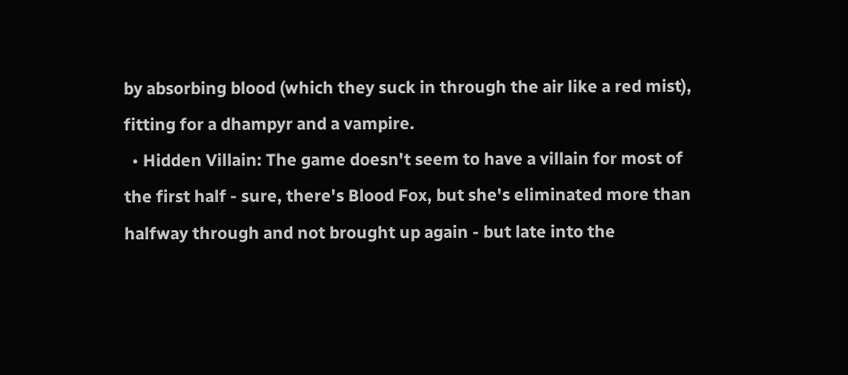by absorbing blood (which they suck in through the air like a red mist), fitting for a dhampyr and a vampire.
  • Hidden Villain: The game doesn't seem to have a villain for most of the first half - sure, there's Blood Fox, but she's eliminated more than halfway through and not brought up again - but late into the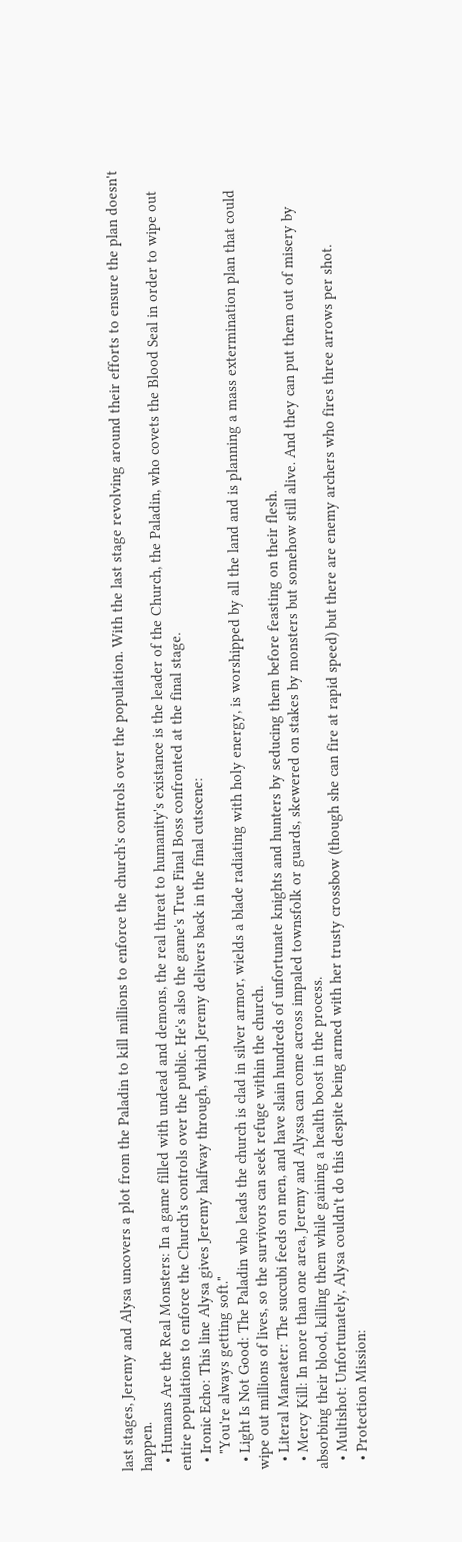last stages, Jeremy and Alysa uncovers a plot from the Paladin to kill millions to enforce the church's controls over the population. With the last stage revolving around their efforts to ensure the plan doesn't happen.
  • Humans Are the Real Monsters: In a game filled with undead and demons, the real threat to humanity's existance is the leader of the Church, the Paladin, who covets the Blood Seal in order to wipe out entire populations to enforce the Church's controls over the public. He's also the game's True Final Boss confronted at the final stage.
  • Ironic Echo: This line Alysa gives Jeremy halfway through, which Jeremy delivers back in the final cutscene:
    "You're always getting soft."
  • Light Is Not Good: The Paladin who leads the church is clad in silver armor, wields a blade radiating with holy energy, is worshipped by all the land and is planning a mass extermination plan that could wipe out millions of lives, so the survivors can seek refuge within the church.
  • Literal Maneater: The succubi feeds on men, and have slain hundreds of unfortunate knights and hunters by seducing them before feasting on their flesh.
  • Mercy Kill: In more than one area, Jeremy and Alyssa can come across impaled townsfolk or guards, skewered on stakes by monsters but somehow still alive. And they can put them out of misery by absorbing their blood, killing them while gaining a health boost in the process.
  • Multishot: Unfortunately, Alysa couldn't do this despite being armed with her trusty crossbow (though she can fire at rapid speed) but there are enemy archers who fires three arrows per shot.
  • Protection Mission: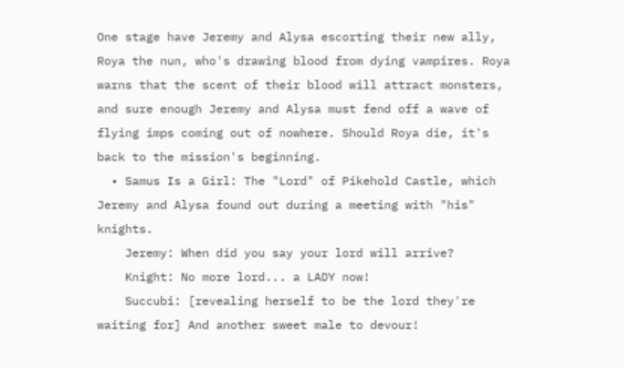One stage have Jeremy and Alysa escorting their new ally, Roya the nun, who's drawing blood from dying vampires. Roya warns that the scent of their blood will attract monsters, and sure enough Jeremy and Alysa must fend off a wave of flying imps coming out of nowhere. Should Roya die, it's back to the mission's beginning.
  • Samus Is a Girl: The "Lord" of Pikehold Castle, which Jeremy and Alysa found out during a meeting with "his" knights.
    Jeremy: When did you say your lord will arrive?
    Knight: No more lord... a LADY now!
    Succubi: [revealing herself to be the lord they're waiting for] And another sweet male to devour!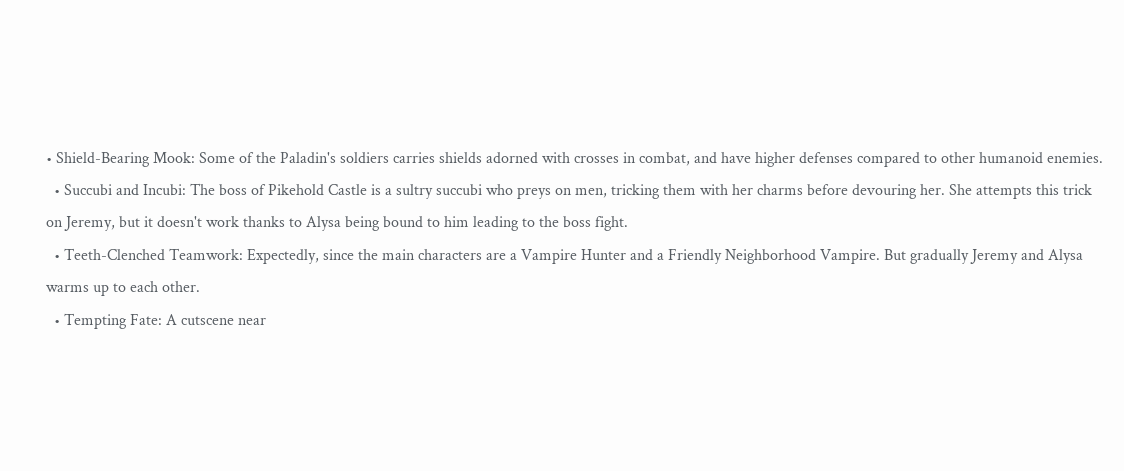• Shield-Bearing Mook: Some of the Paladin's soldiers carries shields adorned with crosses in combat, and have higher defenses compared to other humanoid enemies.
  • Succubi and Incubi: The boss of Pikehold Castle is a sultry succubi who preys on men, tricking them with her charms before devouring her. She attempts this trick on Jeremy, but it doesn't work thanks to Alysa being bound to him leading to the boss fight.
  • Teeth-Clenched Teamwork: Expectedly, since the main characters are a Vampire Hunter and a Friendly Neighborhood Vampire. But gradually Jeremy and Alysa warms up to each other.
  • Tempting Fate: A cutscene near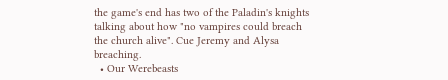the game's end has two of the Paladin's knights talking about how "no vampires could breach the church alive". Cue Jeremy and Alysa breaching.
  • Our Werebeasts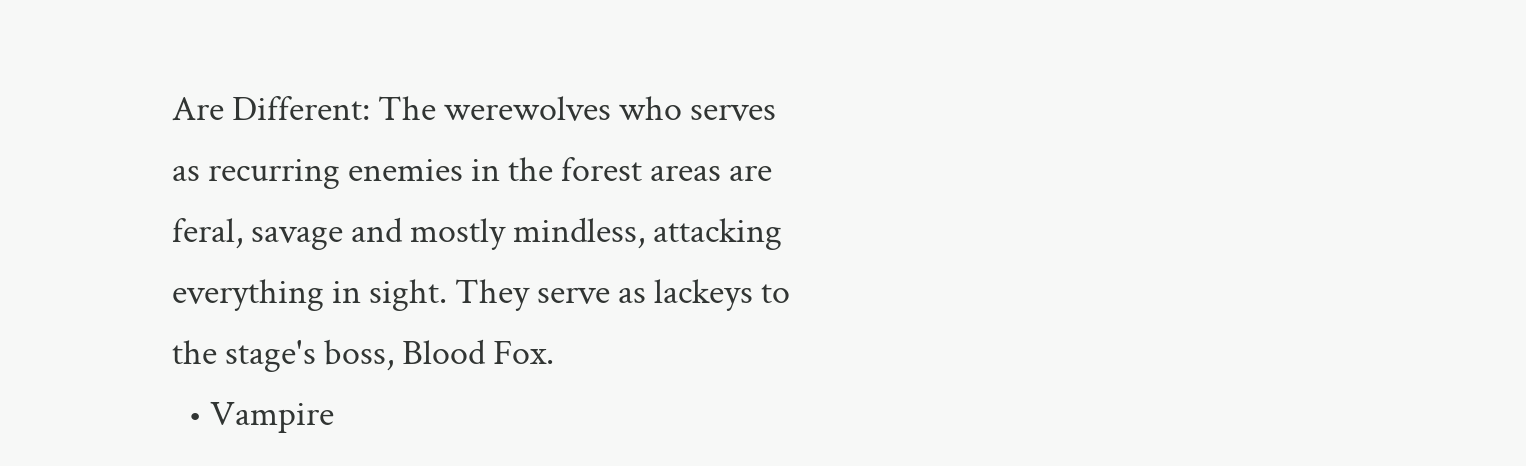Are Different: The werewolves who serves as recurring enemies in the forest areas are feral, savage and mostly mindless, attacking everything in sight. They serve as lackeys to the stage's boss, Blood Fox.
  • Vampire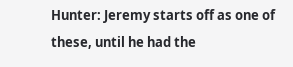Hunter: Jeremy starts off as one of these, until he had the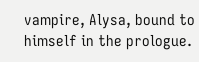vampire, Alysa, bound to himself in the prologue.